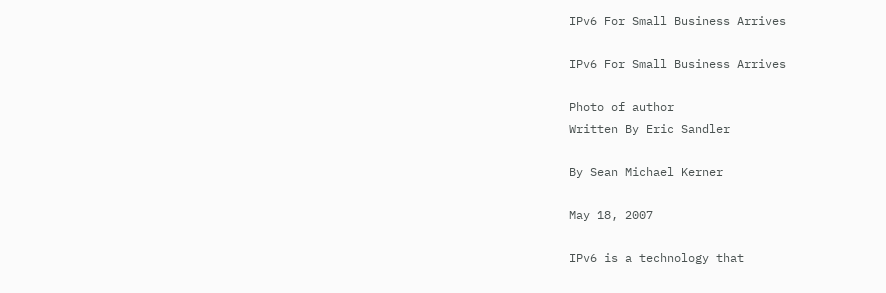IPv6 For Small Business Arrives

IPv6 For Small Business Arrives

Photo of author
Written By Eric Sandler

By Sean Michael Kerner

May 18, 2007

IPv6 is a technology that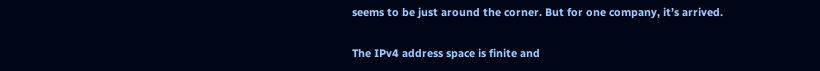seems to be just around the corner. But for one company, it’s arrived.

The IPv4 address space is finite and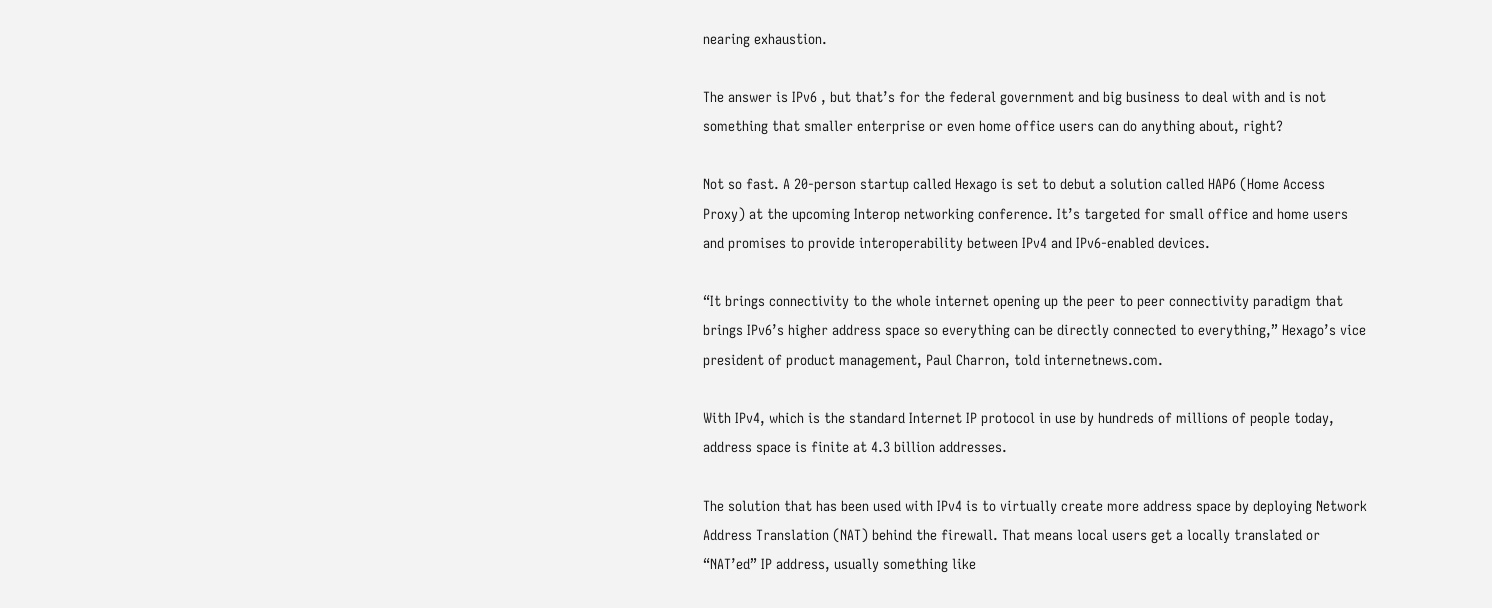nearing exhaustion.

The answer is IPv6 , but that’s for the federal government and big business to deal with and is not something that smaller enterprise or even home office users can do anything about, right?

Not so fast. A 20-person startup called Hexago is set to debut a solution called HAP6 (Home Access Proxy) at the upcoming Interop networking conference. It’s targeted for small office and home users and promises to provide interoperability between IPv4 and IPv6-enabled devices.

“It brings connectivity to the whole internet opening up the peer to peer connectivity paradigm that brings IPv6’s higher address space so everything can be directly connected to everything,” Hexago’s vice president of product management, Paul Charron, told internetnews.com.

With IPv4, which is the standard Internet IP protocol in use by hundreds of millions of people today, address space is finite at 4.3 billion addresses.

The solution that has been used with IPv4 is to virtually create more address space by deploying Network Address Translation (NAT) behind the firewall. That means local users get a locally translated or “NAT’ed” IP address, usually something like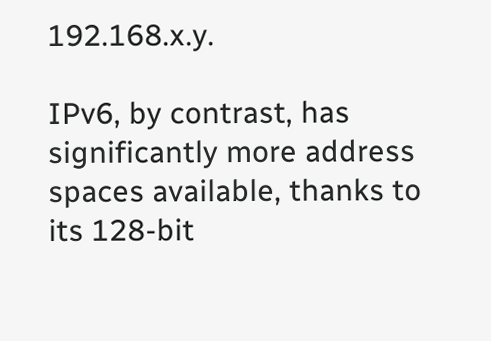192.168.x.y.

IPv6, by contrast, has significantly more address spaces available, thanks to its 128-bit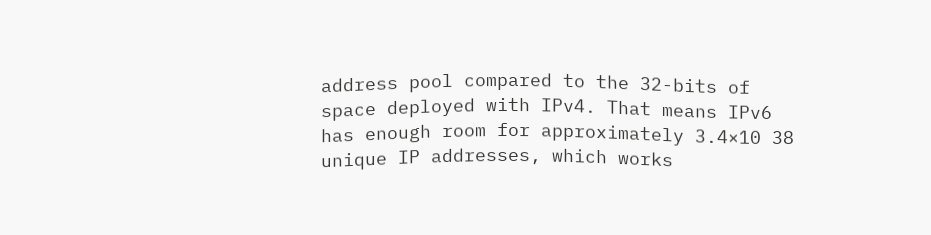address pool compared to the 32-bits of space deployed with IPv4. That means IPv6 has enough room for approximately 3.4×10 38 unique IP addresses, which works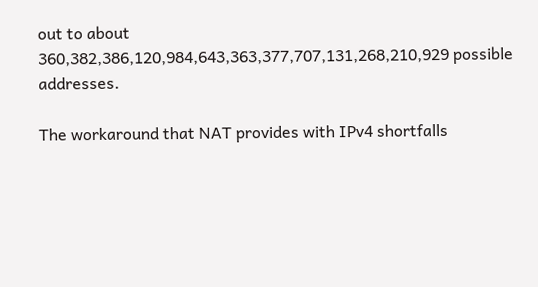out to about 360,382,386,120,984,643,363,377,707,131,268,210,929 possible addresses.

The workaround that NAT provides with IPv4 shortfalls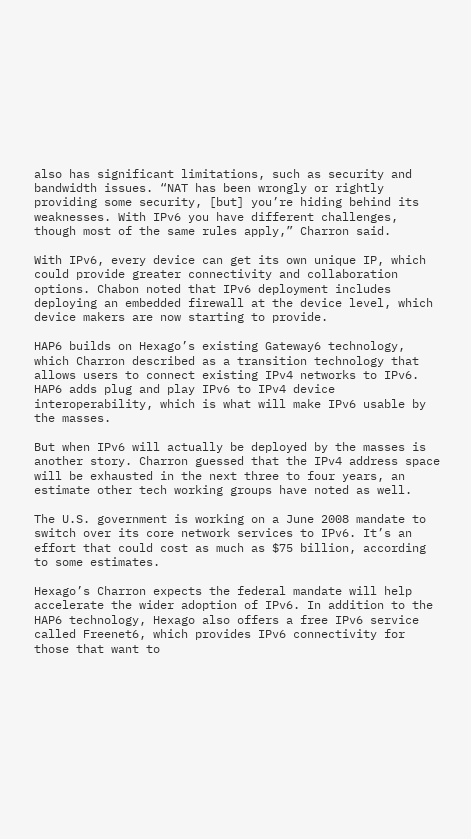also has significant limitations, such as security and bandwidth issues. “NAT has been wrongly or rightly providing some security, [but] you’re hiding behind its weaknesses. With IPv6 you have different challenges, though most of the same rules apply,” Charron said.

With IPv6, every device can get its own unique IP, which could provide greater connectivity and collaboration options. Chabon noted that IPv6 deployment includes deploying an embedded firewall at the device level, which device makers are now starting to provide.

HAP6 builds on Hexago’s existing Gateway6 technology, which Charron described as a transition technology that allows users to connect existing IPv4 networks to IPv6. HAP6 adds plug and play IPv6 to IPv4 device interoperability, which is what will make IPv6 usable by the masses.

But when IPv6 will actually be deployed by the masses is another story. Charron guessed that the IPv4 address space will be exhausted in the next three to four years, an estimate other tech working groups have noted as well.

The U.S. government is working on a June 2008 mandate to switch over its core network services to IPv6. It’s an effort that could cost as much as $75 billion, according to some estimates.

Hexago’s Charron expects the federal mandate will help accelerate the wider adoption of IPv6. In addition to the HAP6 technology, Hexago also offers a free IPv6 service called Freenet6, which provides IPv6 connectivity for those that want to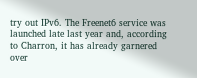try out IPv6. The Freenet6 service was launched late last year and, according to Charron, it has already garnered over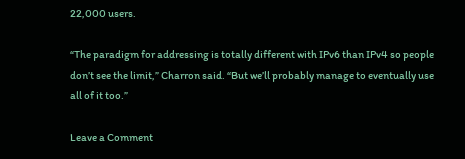22,000 users.

“The paradigm for addressing is totally different with IPv6 than IPv4 so people don’t see the limit,” Charron said. “But we’ll probably manage to eventually use all of it too.”

Leave a Comment